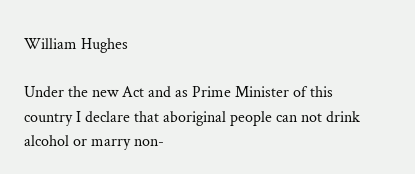William Hughes

Under the new Act and as Prime Minister of this country I declare that aboriginal people can not drink alcohol or marry non-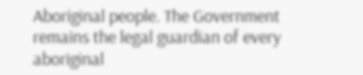Aboriginal people. The Government remains the legal guardian of every aboriginal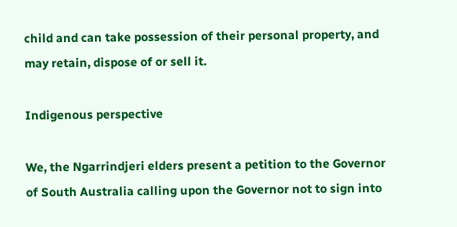child and can take possession of their personal property, and may retain, dispose of or sell it.

Indigenous perspective

We, the Ngarrindjeri elders present a petition to the Governor of South Australia calling upon the Governor not to sign into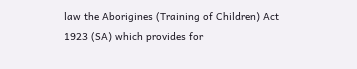law the Aborigines (Training of Children) Act 1923 (SA) which provides for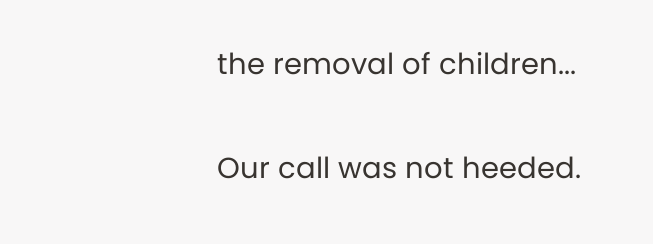the removal of children...

Our call was not heeded.